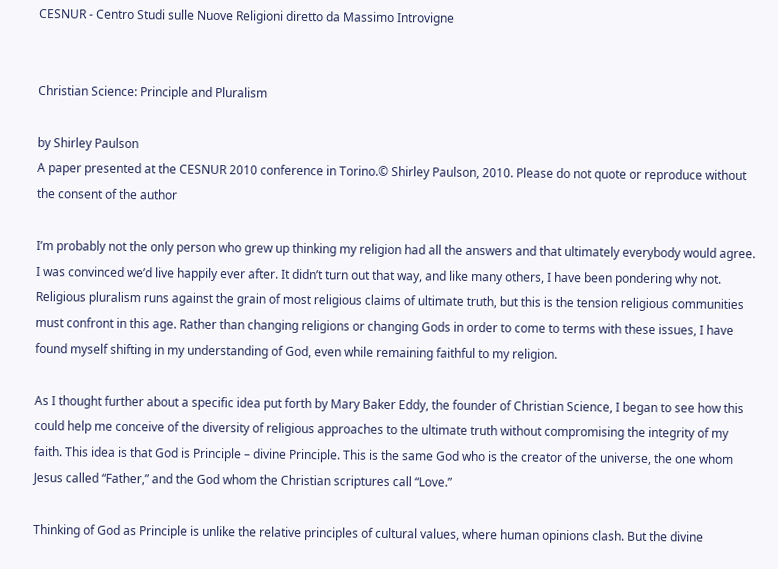CESNUR - Centro Studi sulle Nuove Religioni diretto da Massimo Introvigne


Christian Science: Principle and Pluralism

by Shirley Paulson
A paper presented at the CESNUR 2010 conference in Torino.© Shirley Paulson, 2010. Please do not quote or reproduce without the consent of the author

I’m probably not the only person who grew up thinking my religion had all the answers and that ultimately everybody would agree. I was convinced we’d live happily ever after. It didn’t turn out that way, and like many others, I have been pondering why not. Religious pluralism runs against the grain of most religious claims of ultimate truth, but this is the tension religious communities must confront in this age. Rather than changing religions or changing Gods in order to come to terms with these issues, I have found myself shifting in my understanding of God, even while remaining faithful to my religion.

As I thought further about a specific idea put forth by Mary Baker Eddy, the founder of Christian Science, I began to see how this could help me conceive of the diversity of religious approaches to the ultimate truth without compromising the integrity of my faith. This idea is that God is Principle – divine Principle. This is the same God who is the creator of the universe, the one whom Jesus called “Father,” and the God whom the Christian scriptures call “Love.”

Thinking of God as Principle is unlike the relative principles of cultural values, where human opinions clash. But the divine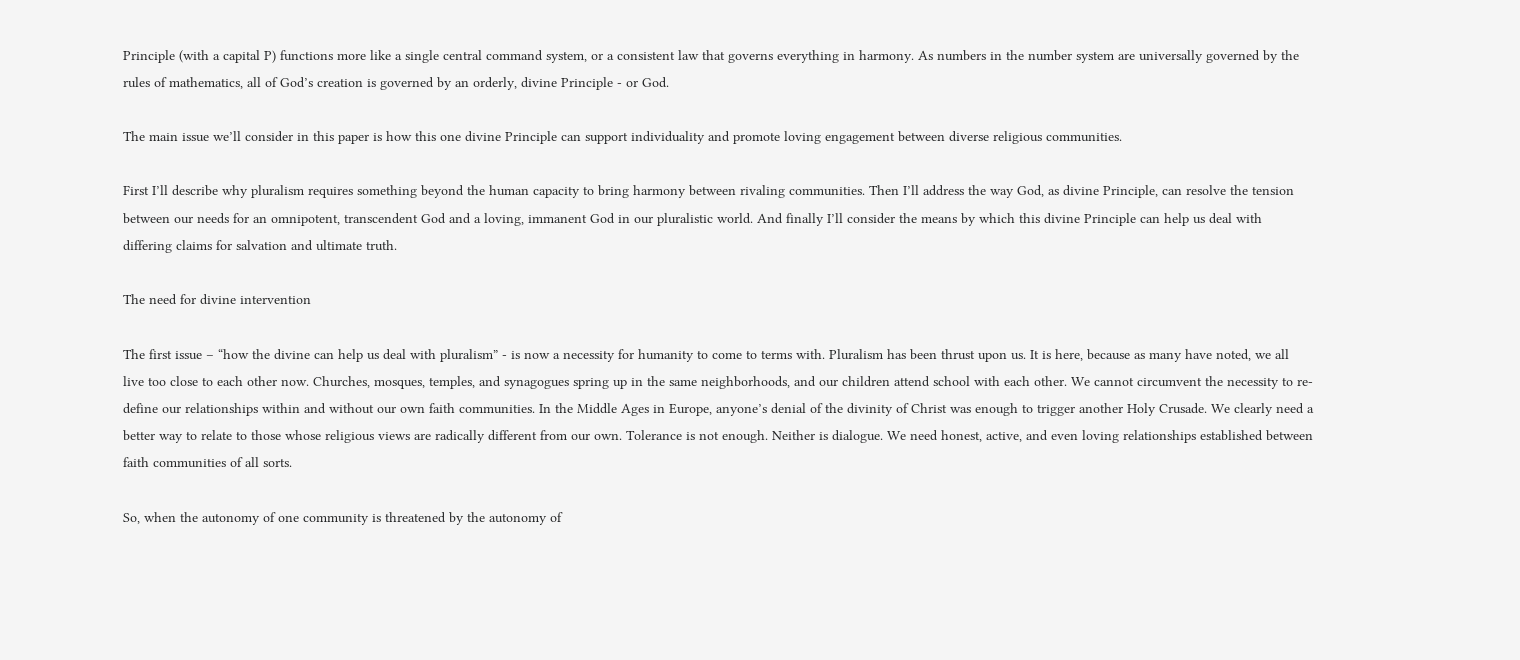Principle (with a capital P) functions more like a single central command system, or a consistent law that governs everything in harmony. As numbers in the number system are universally governed by the rules of mathematics, all of God’s creation is governed by an orderly, divine Principle - or God.

The main issue we’ll consider in this paper is how this one divine Principle can support individuality and promote loving engagement between diverse religious communities.

First I’ll describe why pluralism requires something beyond the human capacity to bring harmony between rivaling communities. Then I’ll address the way God, as divine Principle, can resolve the tension between our needs for an omnipotent, transcendent God and a loving, immanent God in our pluralistic world. And finally I’ll consider the means by which this divine Principle can help us deal with differing claims for salvation and ultimate truth.

The need for divine intervention

The first issue – “how the divine can help us deal with pluralism” - is now a necessity for humanity to come to terms with. Pluralism has been thrust upon us. It is here, because as many have noted, we all live too close to each other now. Churches, mosques, temples, and synagogues spring up in the same neighborhoods, and our children attend school with each other. We cannot circumvent the necessity to re-define our relationships within and without our own faith communities. In the Middle Ages in Europe, anyone’s denial of the divinity of Christ was enough to trigger another Holy Crusade. We clearly need a better way to relate to those whose religious views are radically different from our own. Tolerance is not enough. Neither is dialogue. We need honest, active, and even loving relationships established between faith communities of all sorts.

So, when the autonomy of one community is threatened by the autonomy of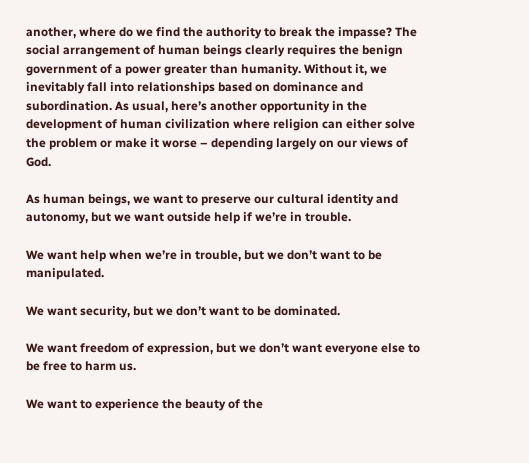another, where do we find the authority to break the impasse? The social arrangement of human beings clearly requires the benign government of a power greater than humanity. Without it, we inevitably fall into relationships based on dominance and subordination. As usual, here’s another opportunity in the development of human civilization where religion can either solve the problem or make it worse – depending largely on our views of God.

As human beings, we want to preserve our cultural identity and autonomy, but we want outside help if we’re in trouble.

We want help when we’re in trouble, but we don’t want to be manipulated.

We want security, but we don’t want to be dominated.

We want freedom of expression, but we don’t want everyone else to be free to harm us.

We want to experience the beauty of the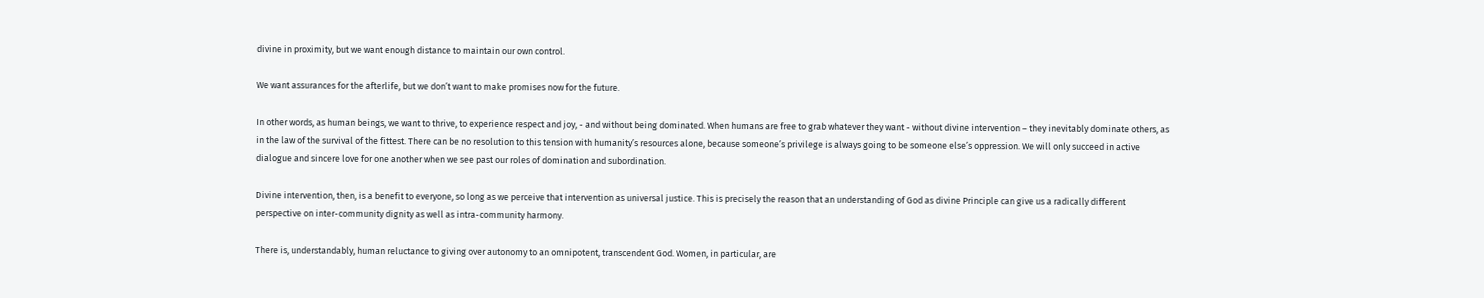divine in proximity, but we want enough distance to maintain our own control.

We want assurances for the afterlife, but we don’t want to make promises now for the future.

In other words, as human beings, we want to thrive, to experience respect and joy, - and without being dominated. When humans are free to grab whatever they want - without divine intervention – they inevitably dominate others, as in the law of the survival of the fittest. There can be no resolution to this tension with humanity’s resources alone, because someone’s privilege is always going to be someone else’s oppression. We will only succeed in active dialogue and sincere love for one another when we see past our roles of domination and subordination.

Divine intervention, then, is a benefit to everyone, so long as we perceive that intervention as universal justice. This is precisely the reason that an understanding of God as divine Principle can give us a radically different perspective on inter-community dignity as well as intra-community harmony.

There is, understandably, human reluctance to giving over autonomy to an omnipotent, transcendent God. Women, in particular, are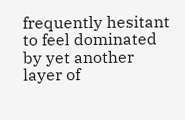frequently hesitant to feel dominated by yet another layer of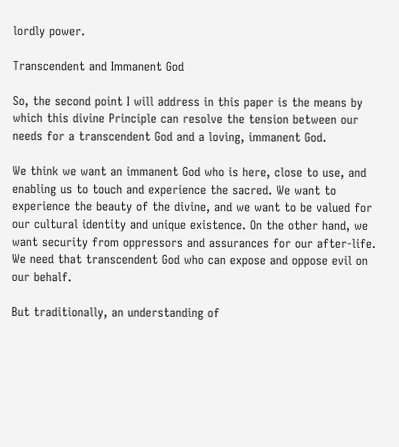lordly power.

Transcendent and Immanent God

So, the second point I will address in this paper is the means by which this divine Principle can resolve the tension between our needs for a transcendent God and a loving, immanent God.

We think we want an immanent God who is here, close to use, and enabling us to touch and experience the sacred. We want to experience the beauty of the divine, and we want to be valued for our cultural identity and unique existence. On the other hand, we want security from oppressors and assurances for our after-life. We need that transcendent God who can expose and oppose evil on our behalf.

But traditionally, an understanding of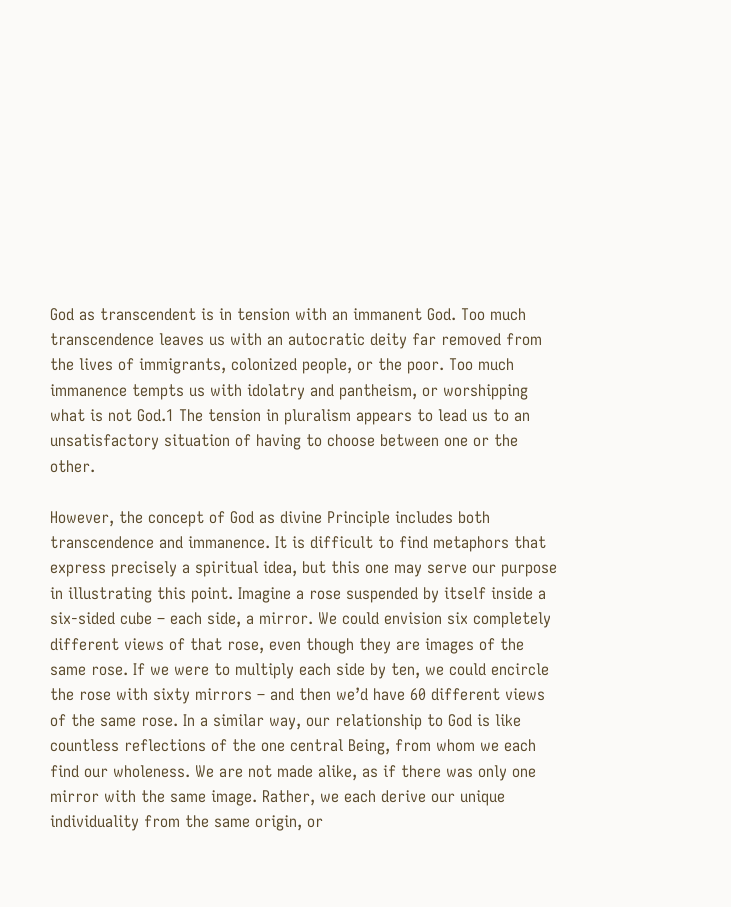God as transcendent is in tension with an immanent God. Too much transcendence leaves us with an autocratic deity far removed from the lives of immigrants, colonized people, or the poor. Too much immanence tempts us with idolatry and pantheism, or worshipping what is not God.1 The tension in pluralism appears to lead us to an unsatisfactory situation of having to choose between one or the other.

However, the concept of God as divine Principle includes both transcendence and immanence. It is difficult to find metaphors that express precisely a spiritual idea, but this one may serve our purpose in illustrating this point. Imagine a rose suspended by itself inside a six-sided cube – each side, a mirror. We could envision six completely different views of that rose, even though they are images of the same rose. If we were to multiply each side by ten, we could encircle the rose with sixty mirrors – and then we’d have 60 different views of the same rose. In a similar way, our relationship to God is like countless reflections of the one central Being, from whom we each find our wholeness. We are not made alike, as if there was only one mirror with the same image. Rather, we each derive our unique individuality from the same origin, or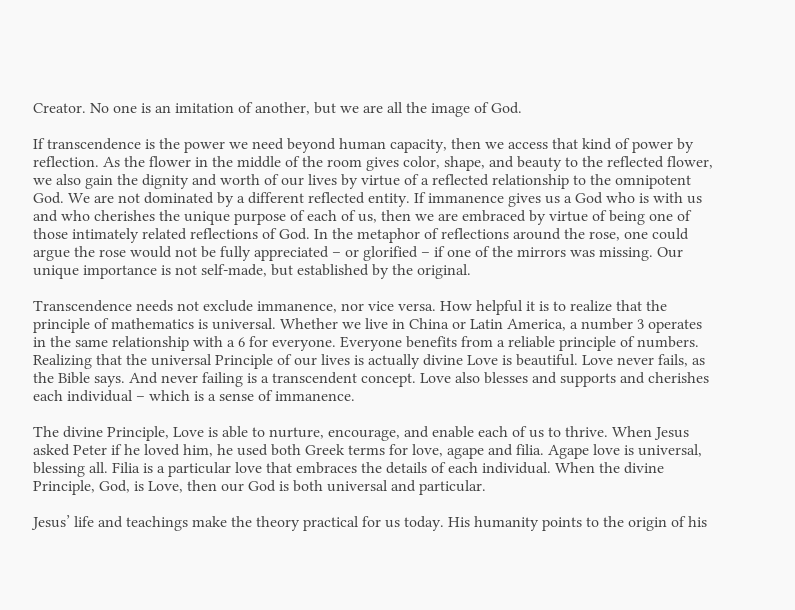Creator. No one is an imitation of another, but we are all the image of God.

If transcendence is the power we need beyond human capacity, then we access that kind of power by reflection. As the flower in the middle of the room gives color, shape, and beauty to the reflected flower, we also gain the dignity and worth of our lives by virtue of a reflected relationship to the omnipotent God. We are not dominated by a different reflected entity. If immanence gives us a God who is with us and who cherishes the unique purpose of each of us, then we are embraced by virtue of being one of those intimately related reflections of God. In the metaphor of reflections around the rose, one could argue the rose would not be fully appreciated – or glorified – if one of the mirrors was missing. Our unique importance is not self-made, but established by the original.

Transcendence needs not exclude immanence, nor vice versa. How helpful it is to realize that the principle of mathematics is universal. Whether we live in China or Latin America, a number 3 operates in the same relationship with a 6 for everyone. Everyone benefits from a reliable principle of numbers. Realizing that the universal Principle of our lives is actually divine Love is beautiful. Love never fails, as the Bible says. And never failing is a transcendent concept. Love also blesses and supports and cherishes each individual – which is a sense of immanence.

The divine Principle, Love is able to nurture, encourage, and enable each of us to thrive. When Jesus asked Peter if he loved him, he used both Greek terms for love, agape and filia. Agape love is universal, blessing all. Filia is a particular love that embraces the details of each individual. When the divine Principle, God, is Love, then our God is both universal and particular.

Jesus’ life and teachings make the theory practical for us today. His humanity points to the origin of his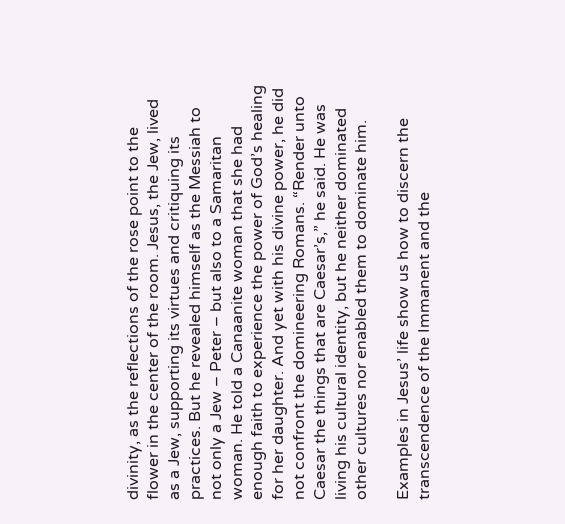divinity, as the reflections of the rose point to the flower in the center of the room. Jesus, the Jew, lived as a Jew, supporting its virtues and critiquing its practices. But he revealed himself as the Messiah to not only a Jew – Peter – but also to a Samaritan woman. He told a Canaanite woman that she had enough faith to experience the power of God’s healing for her daughter. And yet with his divine power, he did not confront the domineering Romans. “Render unto Caesar the things that are Caesar’s,” he said. He was living his cultural identity, but he neither dominated other cultures nor enabled them to dominate him.

Examples in Jesus’ life show us how to discern the transcendence of the Immanent and the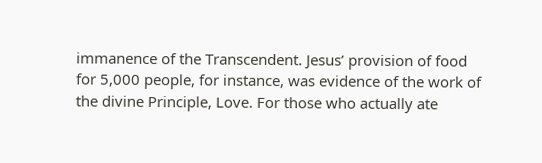immanence of the Transcendent. Jesus’ provision of food for 5,000 people, for instance, was evidence of the work of the divine Principle, Love. For those who actually ate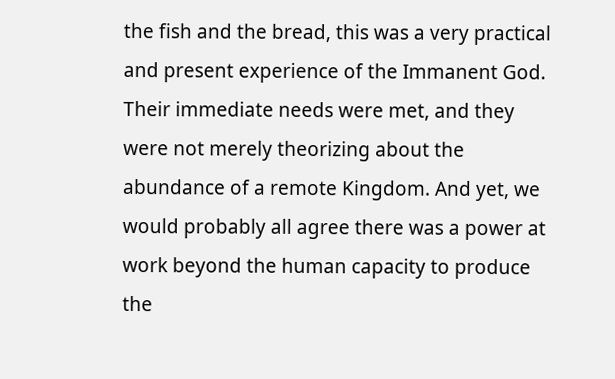the fish and the bread, this was a very practical and present experience of the Immanent God. Their immediate needs were met, and they were not merely theorizing about the abundance of a remote Kingdom. And yet, we would probably all agree there was a power at work beyond the human capacity to produce the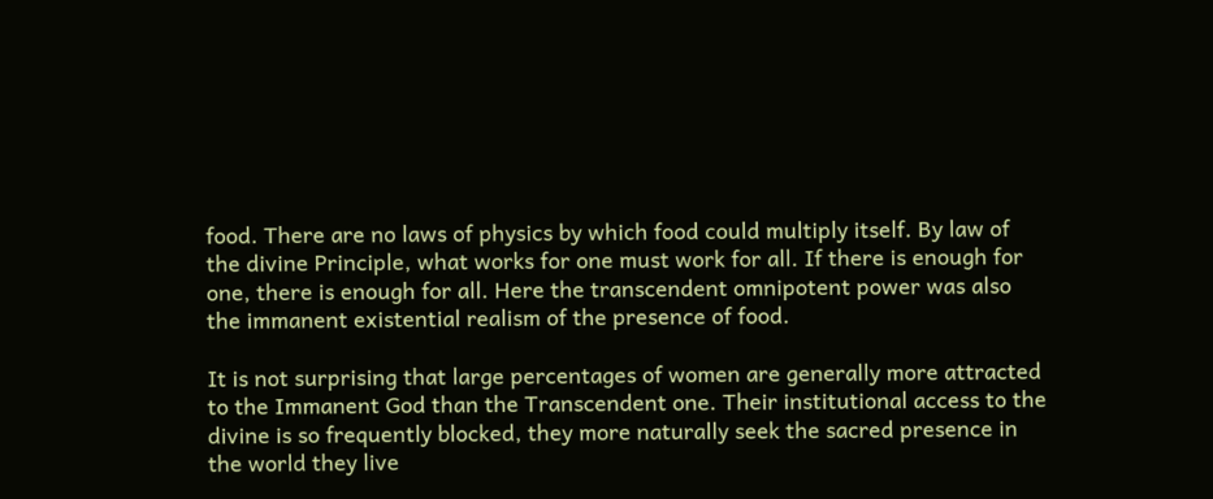food. There are no laws of physics by which food could multiply itself. By law of the divine Principle, what works for one must work for all. If there is enough for one, there is enough for all. Here the transcendent omnipotent power was also the immanent existential realism of the presence of food.

It is not surprising that large percentages of women are generally more attracted to the Immanent God than the Transcendent one. Their institutional access to the divine is so frequently blocked, they more naturally seek the sacred presence in the world they live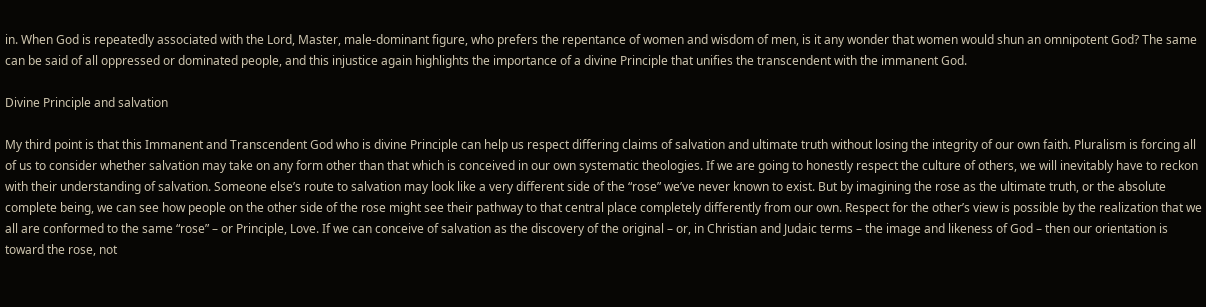in. When God is repeatedly associated with the Lord, Master, male-dominant figure, who prefers the repentance of women and wisdom of men, is it any wonder that women would shun an omnipotent God? The same can be said of all oppressed or dominated people, and this injustice again highlights the importance of a divine Principle that unifies the transcendent with the immanent God.

Divine Principle and salvation

My third point is that this Immanent and Transcendent God who is divine Principle can help us respect differing claims of salvation and ultimate truth without losing the integrity of our own faith. Pluralism is forcing all of us to consider whether salvation may take on any form other than that which is conceived in our own systematic theologies. If we are going to honestly respect the culture of others, we will inevitably have to reckon with their understanding of salvation. Someone else’s route to salvation may look like a very different side of the “rose” we’ve never known to exist. But by imagining the rose as the ultimate truth, or the absolute complete being, we can see how people on the other side of the rose might see their pathway to that central place completely differently from our own. Respect for the other’s view is possible by the realization that we all are conformed to the same “rose” – or Principle, Love. If we can conceive of salvation as the discovery of the original – or, in Christian and Judaic terms – the image and likeness of God – then our orientation is toward the rose, not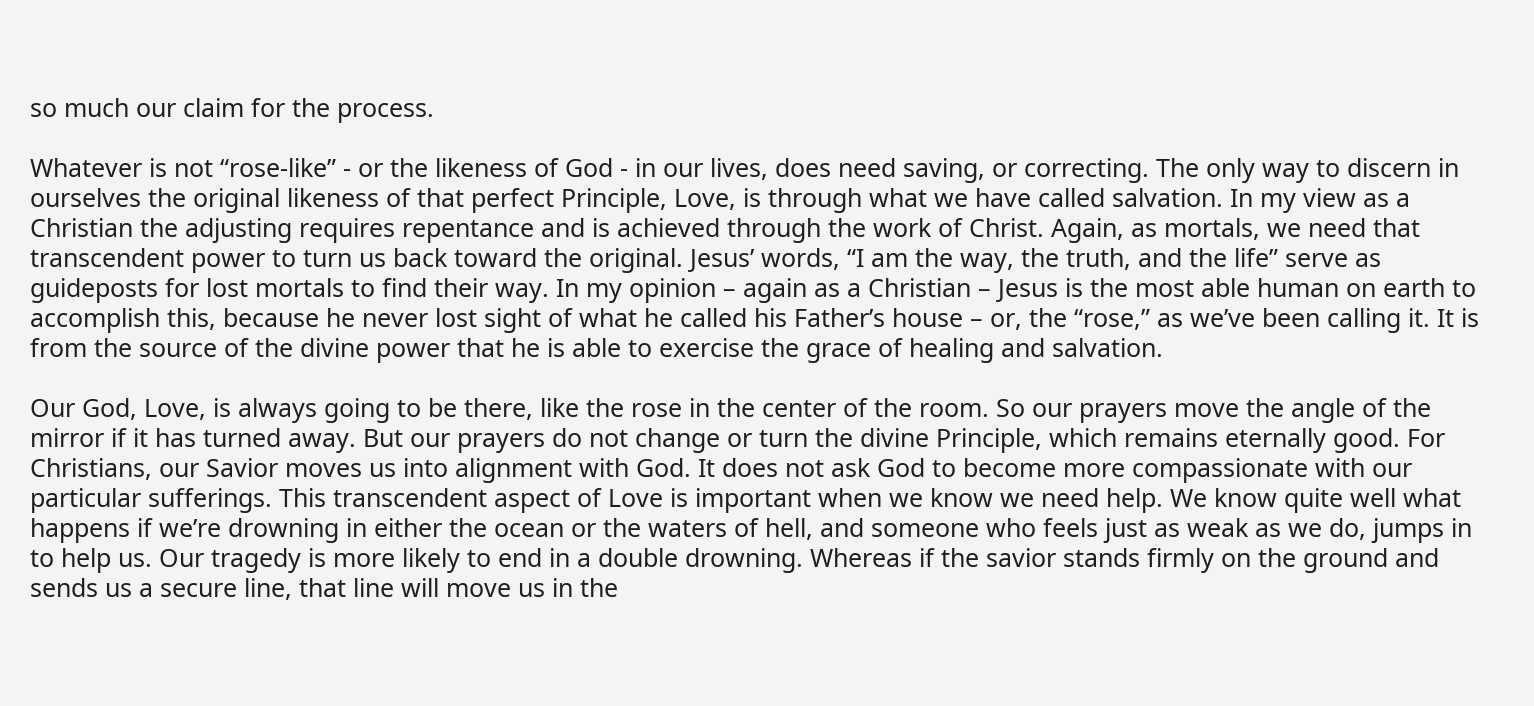so much our claim for the process.

Whatever is not “rose-like” - or the likeness of God - in our lives, does need saving, or correcting. The only way to discern in ourselves the original likeness of that perfect Principle, Love, is through what we have called salvation. In my view as a Christian the adjusting requires repentance and is achieved through the work of Christ. Again, as mortals, we need that transcendent power to turn us back toward the original. Jesus’ words, “I am the way, the truth, and the life” serve as guideposts for lost mortals to find their way. In my opinion – again as a Christian – Jesus is the most able human on earth to accomplish this, because he never lost sight of what he called his Father’s house – or, the “rose,” as we’ve been calling it. It is from the source of the divine power that he is able to exercise the grace of healing and salvation.

Our God, Love, is always going to be there, like the rose in the center of the room. So our prayers move the angle of the mirror if it has turned away. But our prayers do not change or turn the divine Principle, which remains eternally good. For Christians, our Savior moves us into alignment with God. It does not ask God to become more compassionate with our particular sufferings. This transcendent aspect of Love is important when we know we need help. We know quite well what happens if we’re drowning in either the ocean or the waters of hell, and someone who feels just as weak as we do, jumps in to help us. Our tragedy is more likely to end in a double drowning. Whereas if the savior stands firmly on the ground and sends us a secure line, that line will move us in the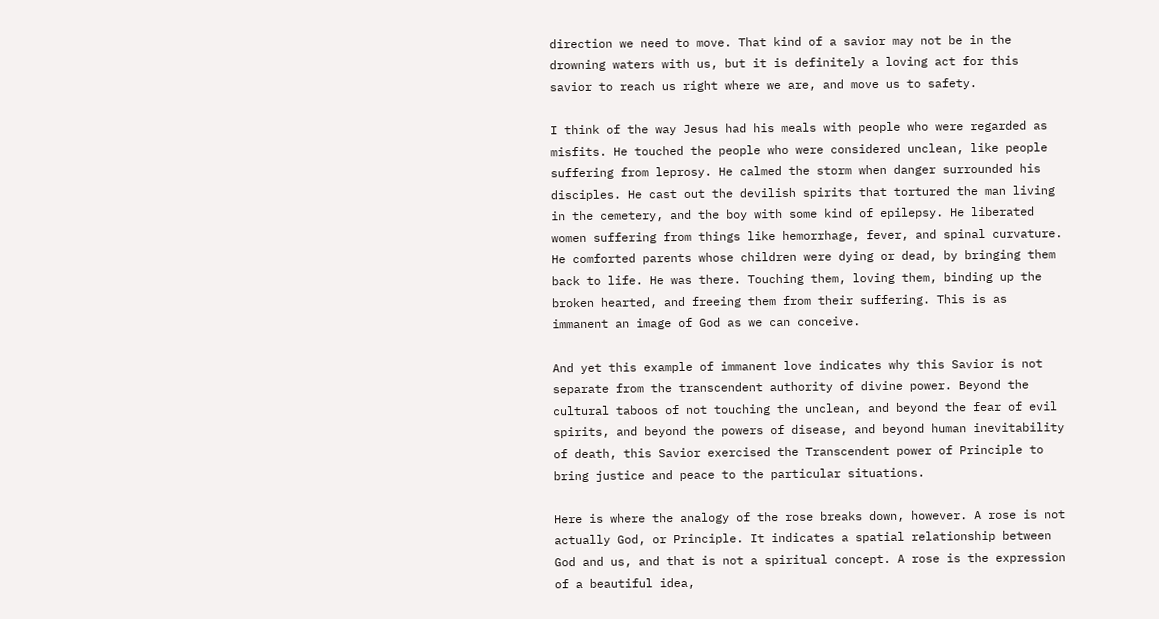direction we need to move. That kind of a savior may not be in the drowning waters with us, but it is definitely a loving act for this savior to reach us right where we are, and move us to safety.

I think of the way Jesus had his meals with people who were regarded as misfits. He touched the people who were considered unclean, like people suffering from leprosy. He calmed the storm when danger surrounded his disciples. He cast out the devilish spirits that tortured the man living in the cemetery, and the boy with some kind of epilepsy. He liberated women suffering from things like hemorrhage, fever, and spinal curvature. He comforted parents whose children were dying or dead, by bringing them back to life. He was there. Touching them, loving them, binding up the broken hearted, and freeing them from their suffering. This is as immanent an image of God as we can conceive.

And yet this example of immanent love indicates why this Savior is not separate from the transcendent authority of divine power. Beyond the cultural taboos of not touching the unclean, and beyond the fear of evil spirits, and beyond the powers of disease, and beyond human inevitability of death, this Savior exercised the Transcendent power of Principle to bring justice and peace to the particular situations.

Here is where the analogy of the rose breaks down, however. A rose is not actually God, or Principle. It indicates a spatial relationship between God and us, and that is not a spiritual concept. A rose is the expression of a beautiful idea,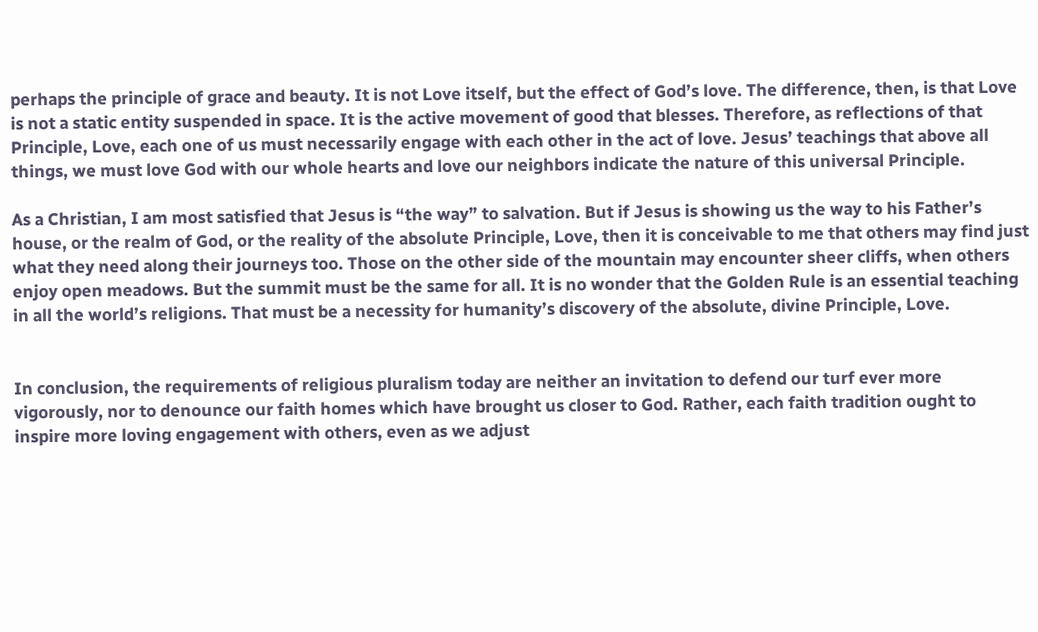perhaps the principle of grace and beauty. It is not Love itself, but the effect of God’s love. The difference, then, is that Love is not a static entity suspended in space. It is the active movement of good that blesses. Therefore, as reflections of that Principle, Love, each one of us must necessarily engage with each other in the act of love. Jesus’ teachings that above all things, we must love God with our whole hearts and love our neighbors indicate the nature of this universal Principle.

As a Christian, I am most satisfied that Jesus is “the way” to salvation. But if Jesus is showing us the way to his Father’s house, or the realm of God, or the reality of the absolute Principle, Love, then it is conceivable to me that others may find just what they need along their journeys too. Those on the other side of the mountain may encounter sheer cliffs, when others enjoy open meadows. But the summit must be the same for all. It is no wonder that the Golden Rule is an essential teaching in all the world’s religions. That must be a necessity for humanity’s discovery of the absolute, divine Principle, Love.


In conclusion, the requirements of religious pluralism today are neither an invitation to defend our turf ever more vigorously, nor to denounce our faith homes which have brought us closer to God. Rather, each faith tradition ought to inspire more loving engagement with others, even as we adjust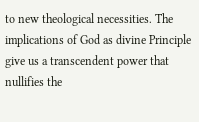to new theological necessities. The implications of God as divine Principle give us a transcendent power that nullifies the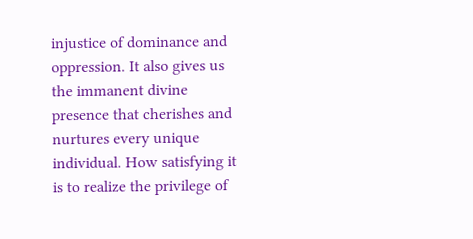injustice of dominance and oppression. It also gives us the immanent divine presence that cherishes and nurtures every unique individual. How satisfying it is to realize the privilege of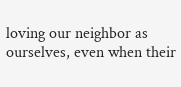loving our neighbor as ourselves, even when their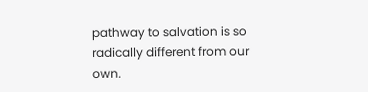pathway to salvation is so radically different from our own.